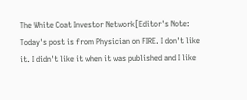The White Coat Investor Network[Editor's Note: Today's post is from Physician on FIRE. I don't like it. I didn't like it when it was published and I like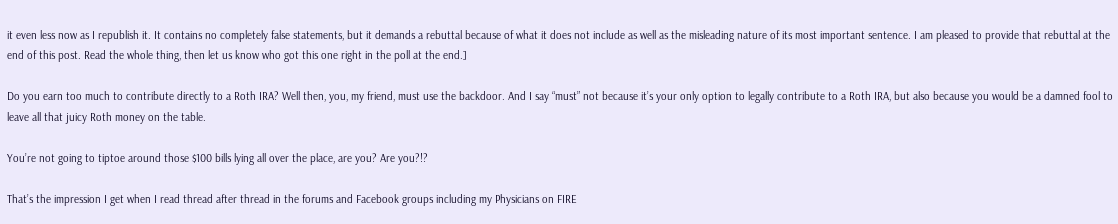it even less now as I republish it. It contains no completely false statements, but it demands a rebuttal because of what it does not include as well as the misleading nature of its most important sentence. I am pleased to provide that rebuttal at the end of this post. Read the whole thing, then let us know who got this one right in the poll at the end.]

Do you earn too much to contribute directly to a Roth IRA? Well then, you, my friend, must use the backdoor. And I say “must” not because it’s your only option to legally contribute to a Roth IRA, but also because you would be a damned fool to leave all that juicy Roth money on the table.

You’re not going to tiptoe around those $100 bills lying all over the place, are you? Are you?!?

That’s the impression I get when I read thread after thread in the forums and Facebook groups including my Physicians on FIRE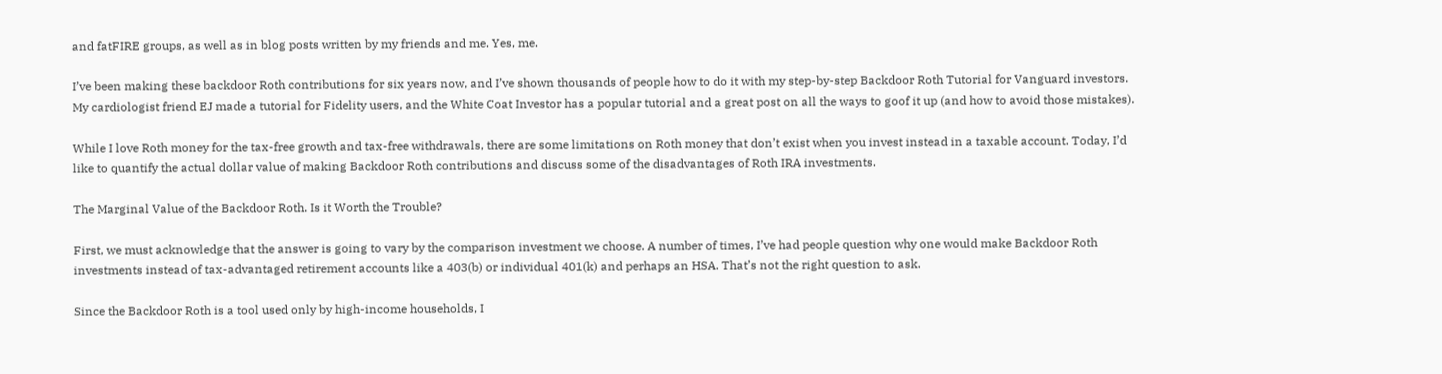and fatFIRE groups, as well as in blog posts written by my friends and me. Yes, me.

I’ve been making these backdoor Roth contributions for six years now, and I’ve shown thousands of people how to do it with my step-by-step Backdoor Roth Tutorial for Vanguard investors. My cardiologist friend EJ made a tutorial for Fidelity users, and the White Coat Investor has a popular tutorial and a great post on all the ways to goof it up (and how to avoid those mistakes).

While I love Roth money for the tax-free growth and tax-free withdrawals, there are some limitations on Roth money that don’t exist when you invest instead in a taxable account. Today, I’d like to quantify the actual dollar value of making Backdoor Roth contributions and discuss some of the disadvantages of Roth IRA investments.

The Marginal Value of the Backdoor Roth. Is it Worth the Trouble?

First, we must acknowledge that the answer is going to vary by the comparison investment we choose. A number of times, I’ve had people question why one would make Backdoor Roth investments instead of tax-advantaged retirement accounts like a 403(b) or individual 401(k) and perhaps an HSA. That’s not the right question to ask.

Since the Backdoor Roth is a tool used only by high-income households, I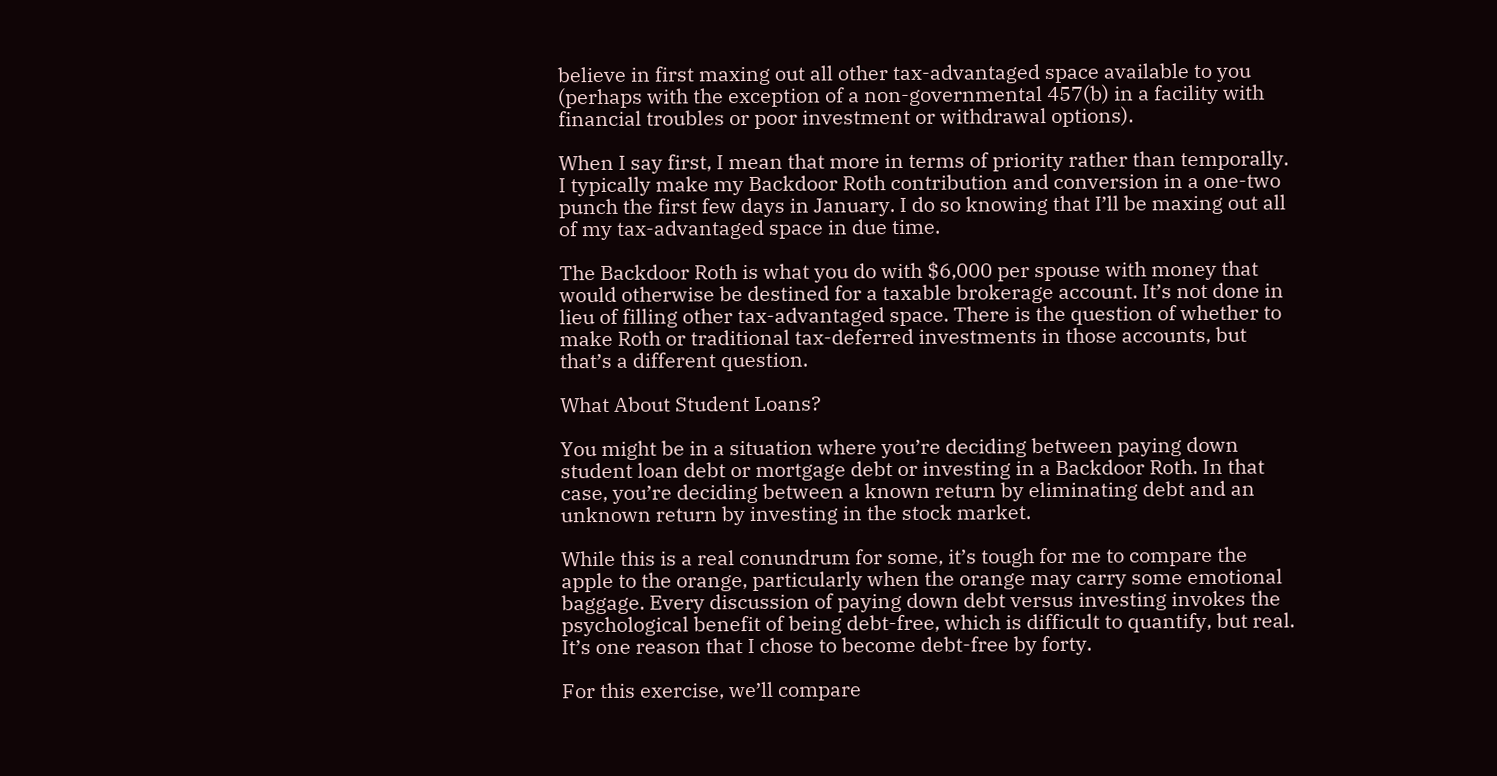believe in first maxing out all other tax-advantaged space available to you (perhaps with the exception of a non-governmental 457(b) in a facility with financial troubles or poor investment or withdrawal options).

When I say first, I mean that more in terms of priority rather than temporally. I typically make my Backdoor Roth contribution and conversion in a one-two punch the first few days in January. I do so knowing that I’ll be maxing out all of my tax-advantaged space in due time.

The Backdoor Roth is what you do with $6,000 per spouse with money that would otherwise be destined for a taxable brokerage account. It’s not done in lieu of filling other tax-advantaged space. There is the question of whether to make Roth or traditional tax-deferred investments in those accounts, but that’s a different question.

What About Student Loans?

You might be in a situation where you’re deciding between paying down student loan debt or mortgage debt or investing in a Backdoor Roth. In that case, you’re deciding between a known return by eliminating debt and an unknown return by investing in the stock market.

While this is a real conundrum for some, it’s tough for me to compare the apple to the orange, particularly when the orange may carry some emotional baggage. Every discussion of paying down debt versus investing invokes the psychological benefit of being debt-free, which is difficult to quantify, but real. It’s one reason that I chose to become debt-free by forty.

For this exercise, we’ll compare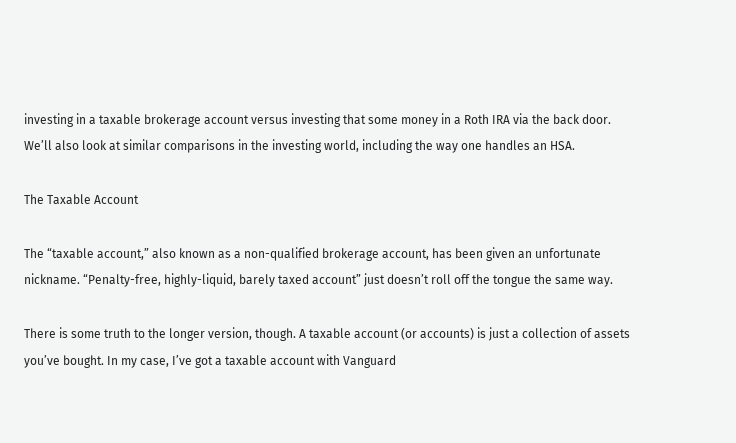investing in a taxable brokerage account versus investing that some money in a Roth IRA via the back door. We’ll also look at similar comparisons in the investing world, including the way one handles an HSA.

The Taxable Account

The “taxable account,” also known as a non-qualified brokerage account, has been given an unfortunate nickname. “Penalty-free, highly-liquid, barely taxed account” just doesn’t roll off the tongue the same way.

There is some truth to the longer version, though. A taxable account (or accounts) is just a collection of assets you’ve bought. In my case, I’ve got a taxable account with Vanguard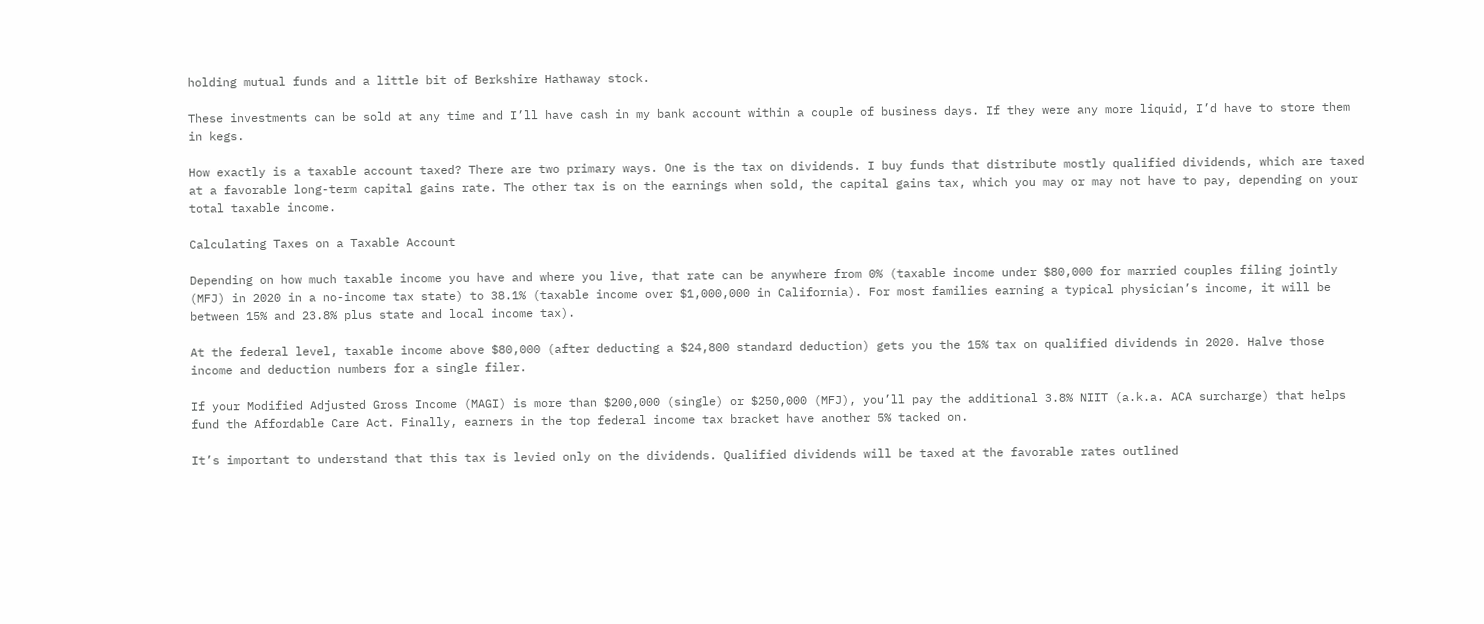holding mutual funds and a little bit of Berkshire Hathaway stock.

These investments can be sold at any time and I’ll have cash in my bank account within a couple of business days. If they were any more liquid, I’d have to store them in kegs.

How exactly is a taxable account taxed? There are two primary ways. One is the tax on dividends. I buy funds that distribute mostly qualified dividends, which are taxed at a favorable long-term capital gains rate. The other tax is on the earnings when sold, the capital gains tax, which you may or may not have to pay, depending on your total taxable income.

Calculating Taxes on a Taxable Account

Depending on how much taxable income you have and where you live, that rate can be anywhere from 0% (taxable income under $80,000 for married couples filing jointly (MFJ) in 2020 in a no-income tax state) to 38.1% (taxable income over $1,000,000 in California). For most families earning a typical physician’s income, it will be between 15% and 23.8% plus state and local income tax).

At the federal level, taxable income above $80,000 (after deducting a $24,800 standard deduction) gets you the 15% tax on qualified dividends in 2020. Halve those income and deduction numbers for a single filer.

If your Modified Adjusted Gross Income (MAGI) is more than $200,000 (single) or $250,000 (MFJ), you’ll pay the additional 3.8% NIIT (a.k.a. ACA surcharge) that helps fund the Affordable Care Act. Finally, earners in the top federal income tax bracket have another 5% tacked on.

It’s important to understand that this tax is levied only on the dividends. Qualified dividends will be taxed at the favorable rates outlined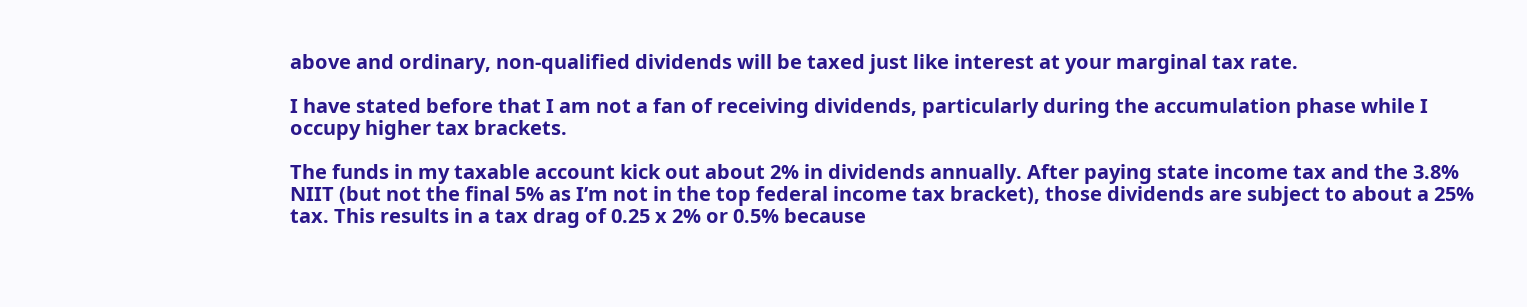above and ordinary, non-qualified dividends will be taxed just like interest at your marginal tax rate.

I have stated before that I am not a fan of receiving dividends, particularly during the accumulation phase while I occupy higher tax brackets.

The funds in my taxable account kick out about 2% in dividends annually. After paying state income tax and the 3.8% NIIT (but not the final 5% as I’m not in the top federal income tax bracket), those dividends are subject to about a 25% tax. This results in a tax drag of 0.25 x 2% or 0.5% because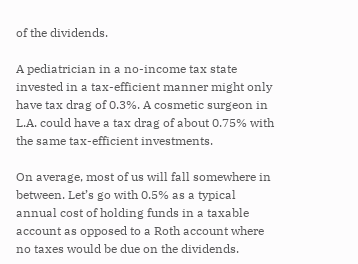of the dividends.

A pediatrician in a no-income tax state invested in a tax-efficient manner might only have tax drag of 0.3%. A cosmetic surgeon in L.A. could have a tax drag of about 0.75% with the same tax-efficient investments.

On average, most of us will fall somewhere in between. Let’s go with 0.5% as a typical annual cost of holding funds in a taxable account as opposed to a Roth account where no taxes would be due on the dividends.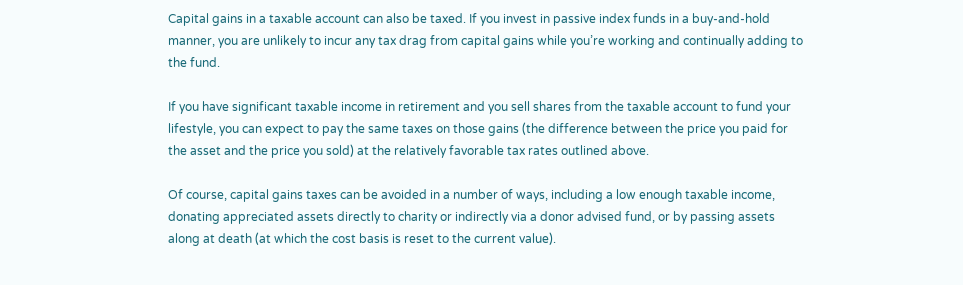Capital gains in a taxable account can also be taxed. If you invest in passive index funds in a buy-and-hold manner, you are unlikely to incur any tax drag from capital gains while you’re working and continually adding to the fund.

If you have significant taxable income in retirement and you sell shares from the taxable account to fund your lifestyle, you can expect to pay the same taxes on those gains (the difference between the price you paid for the asset and the price you sold) at the relatively favorable tax rates outlined above.

Of course, capital gains taxes can be avoided in a number of ways, including a low enough taxable income, donating appreciated assets directly to charity or indirectly via a donor advised fund, or by passing assets along at death (at which the cost basis is reset to the current value).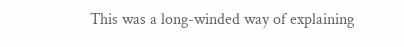This was a long-winded way of explaining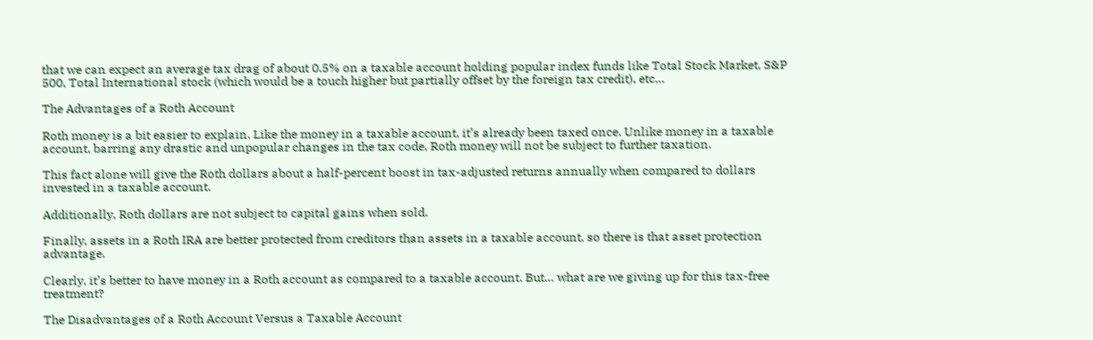that we can expect an average tax drag of about 0.5% on a taxable account holding popular index funds like Total Stock Market, S&P 500, Total International stock (which would be a touch higher but partially offset by the foreign tax credit), etc…

The Advantages of a Roth Account

Roth money is a bit easier to explain. Like the money in a taxable account, it’s already been taxed once. Unlike money in a taxable account, barring any drastic and unpopular changes in the tax code, Roth money will not be subject to further taxation.

This fact alone will give the Roth dollars about a half-percent boost in tax-adjusted returns annually when compared to dollars invested in a taxable account.

Additionally, Roth dollars are not subject to capital gains when sold.

Finally, assets in a Roth IRA are better protected from creditors than assets in a taxable account, so there is that asset protection advantage.

Clearly, it’s better to have money in a Roth account as compared to a taxable account. But… what are we giving up for this tax-free treatment?

The Disadvantages of a Roth Account Versus a Taxable Account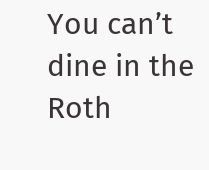You can’t dine in the Roth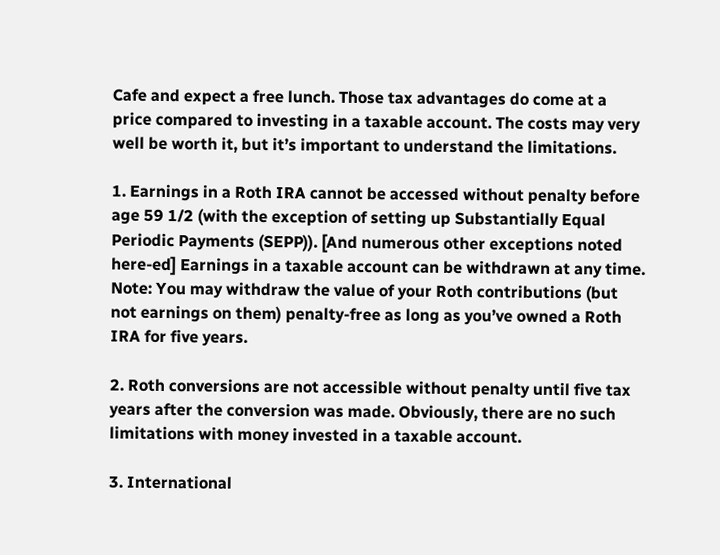Cafe and expect a free lunch. Those tax advantages do come at a price compared to investing in a taxable account. The costs may very well be worth it, but it’s important to understand the limitations.

1. Earnings in a Roth IRA cannot be accessed without penalty before age 59 1/2 (with the exception of setting up Substantially Equal Periodic Payments (SEPP)). [And numerous other exceptions noted here-ed] Earnings in a taxable account can be withdrawn at any time. Note: You may withdraw the value of your Roth contributions (but not earnings on them) penalty-free as long as you’ve owned a Roth IRA for five years.

2. Roth conversions are not accessible without penalty until five tax years after the conversion was made. Obviously, there are no such limitations with money invested in a taxable account.

3. International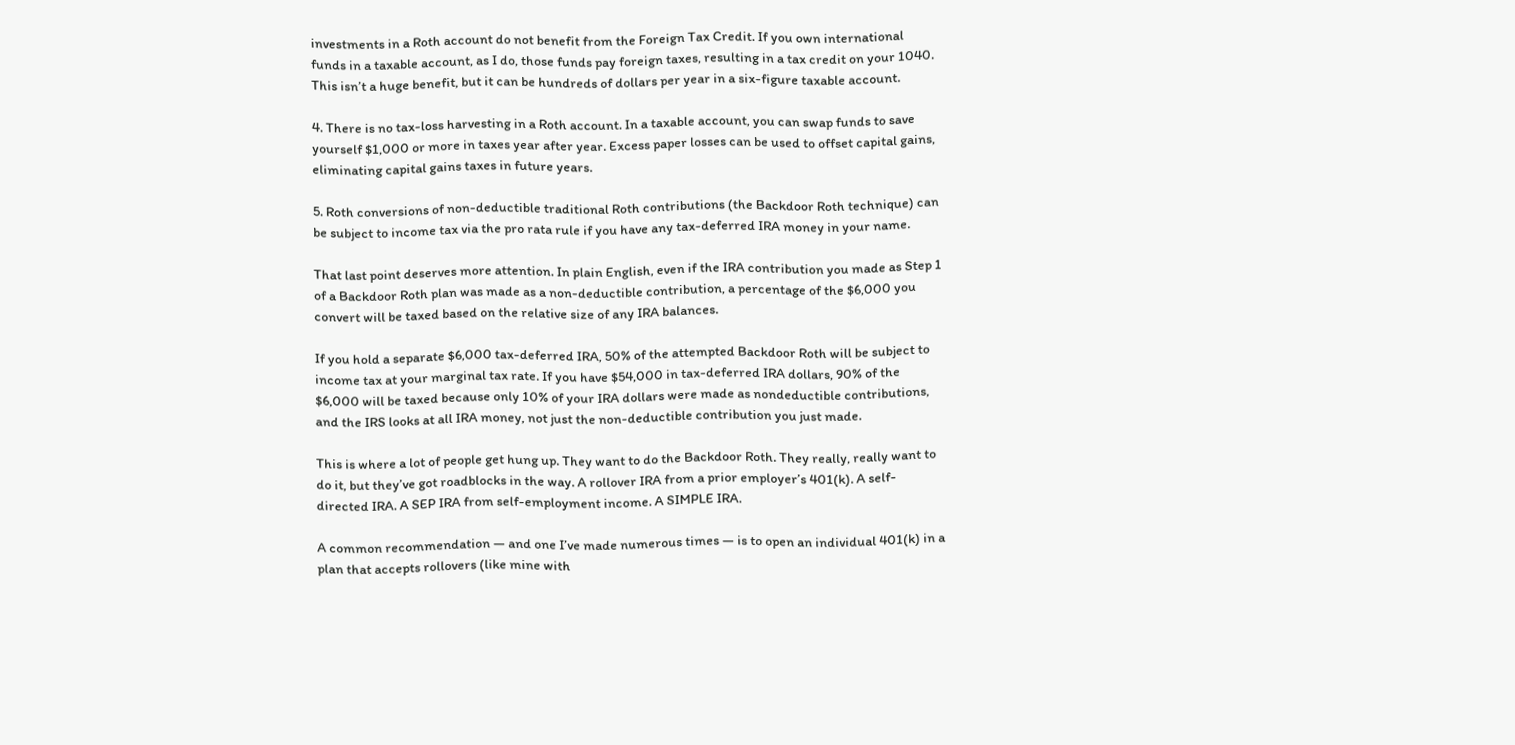investments in a Roth account do not benefit from the Foreign Tax Credit. If you own international funds in a taxable account, as I do, those funds pay foreign taxes, resulting in a tax credit on your 1040. This isn’t a huge benefit, but it can be hundreds of dollars per year in a six-figure taxable account.

4. There is no tax-loss harvesting in a Roth account. In a taxable account, you can swap funds to save yourself $1,000 or more in taxes year after year. Excess paper losses can be used to offset capital gains, eliminating capital gains taxes in future years.

5. Roth conversions of non-deductible traditional Roth contributions (the Backdoor Roth technique) can be subject to income tax via the pro rata rule if you have any tax-deferred IRA money in your name.

That last point deserves more attention. In plain English, even if the IRA contribution you made as Step 1 of a Backdoor Roth plan was made as a non-deductible contribution, a percentage of the $6,000 you convert will be taxed based on the relative size of any IRA balances.

If you hold a separate $6,000 tax-deferred IRA, 50% of the attempted Backdoor Roth will be subject to income tax at your marginal tax rate. If you have $54,000 in tax-deferred IRA dollars, 90% of the $6,000 will be taxed because only 10% of your IRA dollars were made as nondeductible contributions, and the IRS looks at all IRA money, not just the non-deductible contribution you just made.

This is where a lot of people get hung up. They want to do the Backdoor Roth. They really, really want to do it, but they’ve got roadblocks in the way. A rollover IRA from a prior employer’s 401(k). A self-directed IRA. A SEP IRA from self-employment income. A SIMPLE IRA.

A common recommendation — and one I’ve made numerous times — is to open an individual 401(k) in a plan that accepts rollovers (like mine with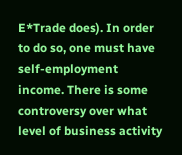E*Trade does). In order to do so, one must have self-employment income. There is some controversy over what level of business activity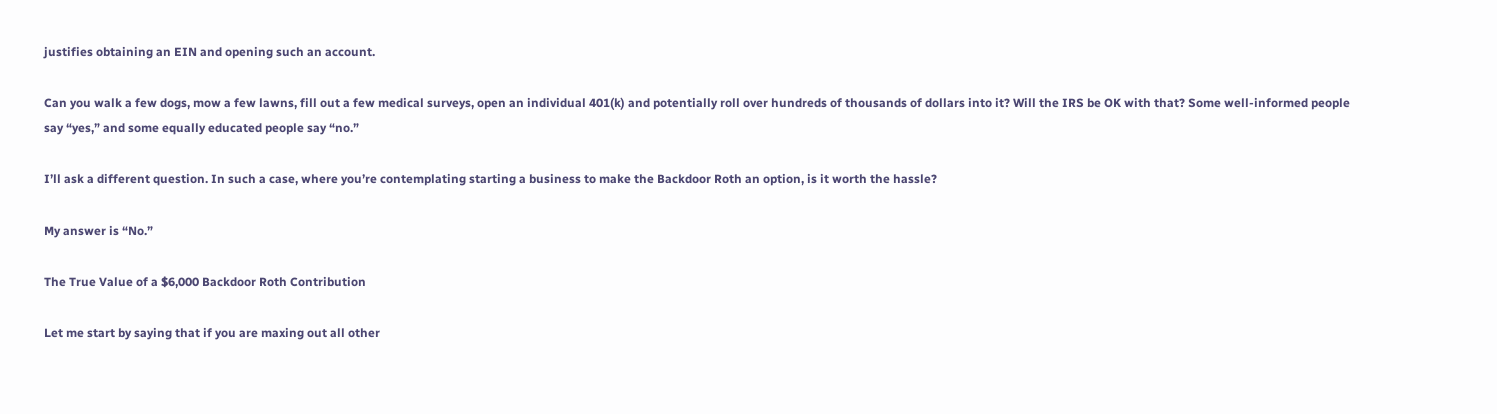justifies obtaining an EIN and opening such an account.

Can you walk a few dogs, mow a few lawns, fill out a few medical surveys, open an individual 401(k) and potentially roll over hundreds of thousands of dollars into it? Will the IRS be OK with that? Some well-informed people say “yes,” and some equally educated people say “no.”

I’ll ask a different question. In such a case, where you’re contemplating starting a business to make the Backdoor Roth an option, is it worth the hassle?

My answer is “No.”

The True Value of a $6,000 Backdoor Roth Contribution

Let me start by saying that if you are maxing out all other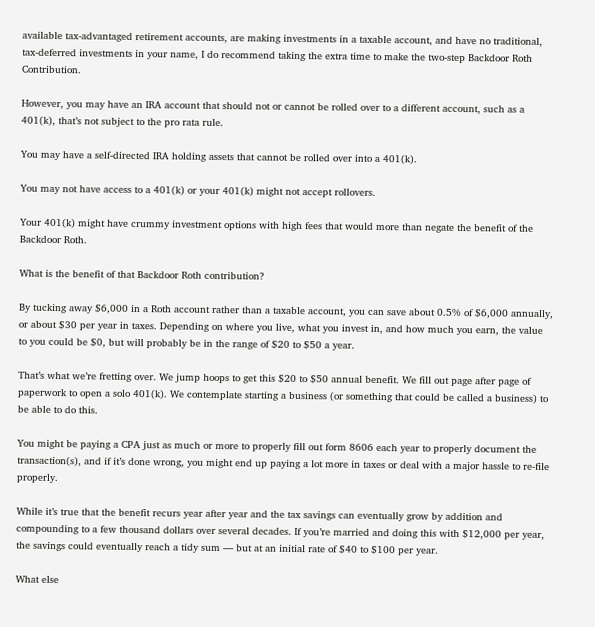available tax-advantaged retirement accounts, are making investments in a taxable account, and have no traditional, tax-deferred investments in your name, I do recommend taking the extra time to make the two-step Backdoor Roth Contribution.

However, you may have an IRA account that should not or cannot be rolled over to a different account, such as a 401(k), that’s not subject to the pro rata rule.

You may have a self-directed IRA holding assets that cannot be rolled over into a 401(k).

You may not have access to a 401(k) or your 401(k) might not accept rollovers.

Your 401(k) might have crummy investment options with high fees that would more than negate the benefit of the Backdoor Roth.

What is the benefit of that Backdoor Roth contribution?

By tucking away $6,000 in a Roth account rather than a taxable account, you can save about 0.5% of $6,000 annually, or about $30 per year in taxes. Depending on where you live, what you invest in, and how much you earn, the value to you could be $0, but will probably be in the range of $20 to $50 a year.

That’s what we’re fretting over. We jump hoops to get this $20 to $50 annual benefit. We fill out page after page of paperwork to open a solo 401(k). We contemplate starting a business (or something that could be called a business) to be able to do this.

You might be paying a CPA just as much or more to properly fill out form 8606 each year to properly document the transaction(s), and if it’s done wrong, you might end up paying a lot more in taxes or deal with a major hassle to re-file properly.

While it’s true that the benefit recurs year after year and the tax savings can eventually grow by addition and compounding to a few thousand dollars over several decades. If you’re married and doing this with $12,000 per year, the savings could eventually reach a tidy sum — but at an initial rate of $40 to $100 per year.

What else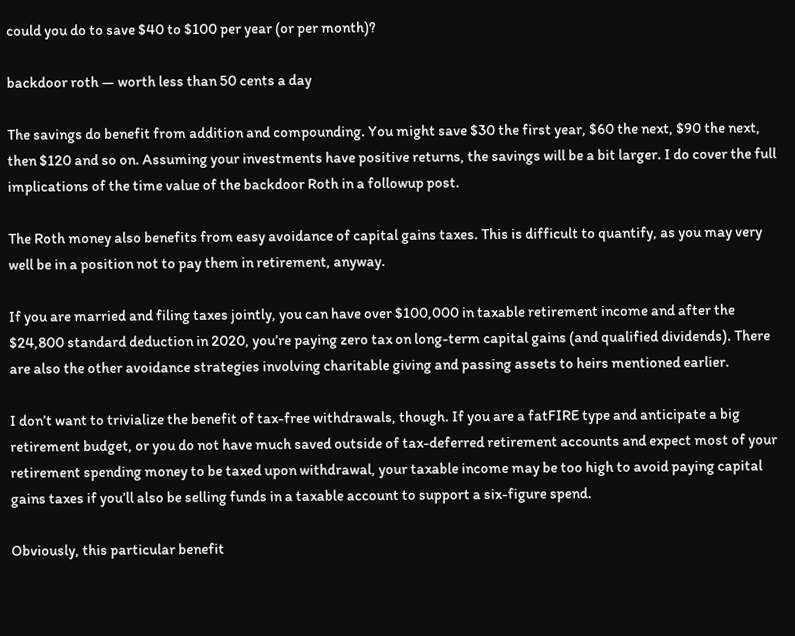could you do to save $40 to $100 per year (or per month)?

backdoor roth — worth less than 50 cents a day

The savings do benefit from addition and compounding. You might save $30 the first year, $60 the next, $90 the next, then $120 and so on. Assuming your investments have positive returns, the savings will be a bit larger. I do cover the full implications of the time value of the backdoor Roth in a followup post.

The Roth money also benefits from easy avoidance of capital gains taxes. This is difficult to quantify, as you may very well be in a position not to pay them in retirement, anyway.

If you are married and filing taxes jointly, you can have over $100,000 in taxable retirement income and after the $24,800 standard deduction in 2020, you’re paying zero tax on long-term capital gains (and qualified dividends). There are also the other avoidance strategies involving charitable giving and passing assets to heirs mentioned earlier.

I don’t want to trivialize the benefit of tax-free withdrawals, though. If you are a fatFIRE type and anticipate a big retirement budget, or you do not have much saved outside of tax-deferred retirement accounts and expect most of your retirement spending money to be taxed upon withdrawal, your taxable income may be too high to avoid paying capital gains taxes if you’ll also be selling funds in a taxable account to support a six-figure spend.

Obviously, this particular benefit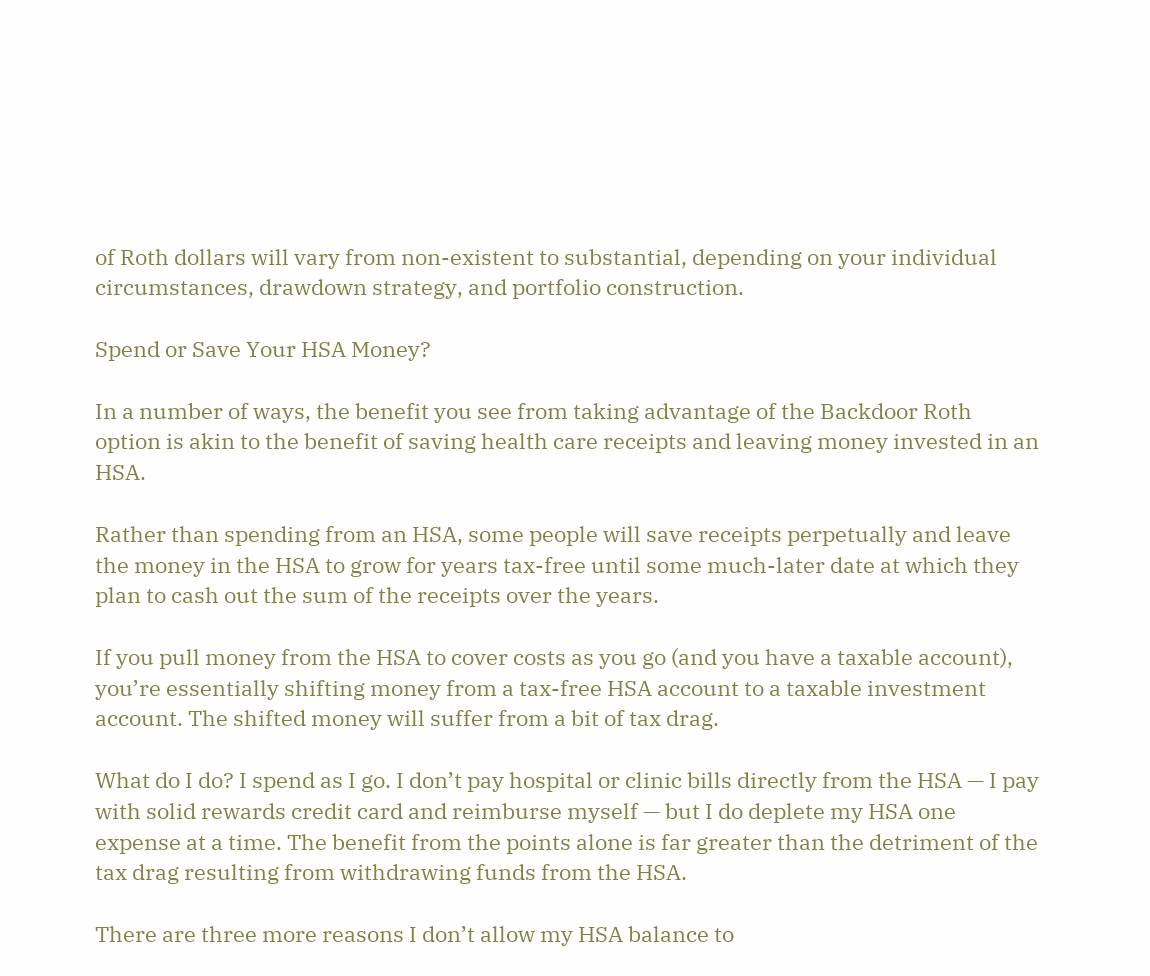of Roth dollars will vary from non-existent to substantial, depending on your individual circumstances, drawdown strategy, and portfolio construction.

Spend or Save Your HSA Money?

In a number of ways, the benefit you see from taking advantage of the Backdoor Roth option is akin to the benefit of saving health care receipts and leaving money invested in an HSA.

Rather than spending from an HSA, some people will save receipts perpetually and leave the money in the HSA to grow for years tax-free until some much-later date at which they plan to cash out the sum of the receipts over the years.

If you pull money from the HSA to cover costs as you go (and you have a taxable account), you’re essentially shifting money from a tax-free HSA account to a taxable investment account. The shifted money will suffer from a bit of tax drag.

What do I do? I spend as I go. I don’t pay hospital or clinic bills directly from the HSA — I pay with solid rewards credit card and reimburse myself — but I do deplete my HSA one expense at a time. The benefit from the points alone is far greater than the detriment of the tax drag resulting from withdrawing funds from the HSA.

There are three more reasons I don’t allow my HSA balance to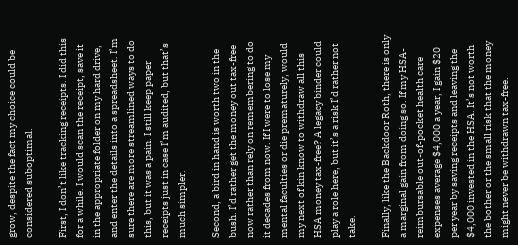grow, despite the fact my choice could be considered suboptimal.

First, I don’t like tracking receipts. I did this for a while. I would scan the receipt, save it in the appropriate folder on my hard drive, and enter the details into a spreadsheet. I’m sure there are more streamlined ways to do this, but it was a pain. I still keep paper receipts just in case I’m audited, but that’s much simpler.

Second, a bird in hand is worth two in the bush. I’d rather get the money out tax-free now rather than rely on remembering to do it decades from now. If I were to lose my mental faculties or die prematurely, would my next of kin know to withdraw all this HSA money tax-free? A legacy binder could play a role here, but it’s a risk I’d rather not take.

Finally, like the Backdoor Roth, there is only a marginal gain from doing so. If my HSA-reimbursable out-of-pocket health care expenses average $4,000 a year, I gain $20 per year by saving receipts and leaving the $4,000 invested in the HSA. It’s not worth the bother or the small risk that the money might never be withdrawn tax-free.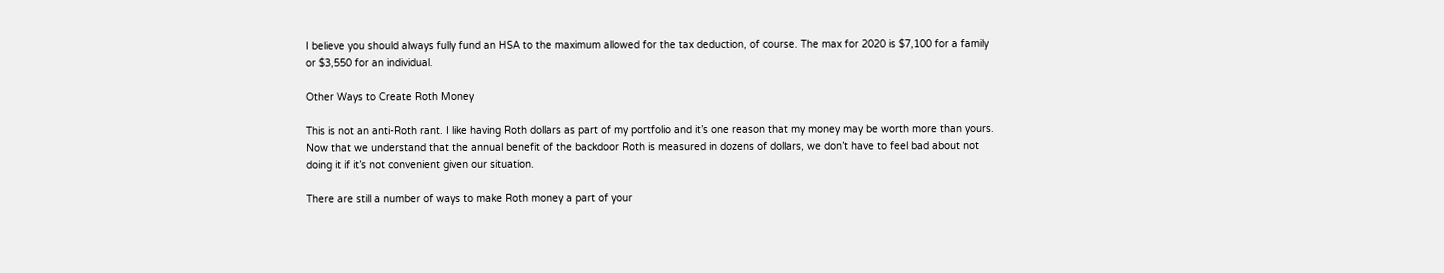I believe you should always fully fund an HSA to the maximum allowed for the tax deduction, of course. The max for 2020 is $7,100 for a family or $3,550 for an individual.

Other Ways to Create Roth Money

This is not an anti-Roth rant. I like having Roth dollars as part of my portfolio and it’s one reason that my money may be worth more than yours. Now that we understand that the annual benefit of the backdoor Roth is measured in dozens of dollars, we don’t have to feel bad about not doing it if it’s not convenient given our situation.

There are still a number of ways to make Roth money a part of your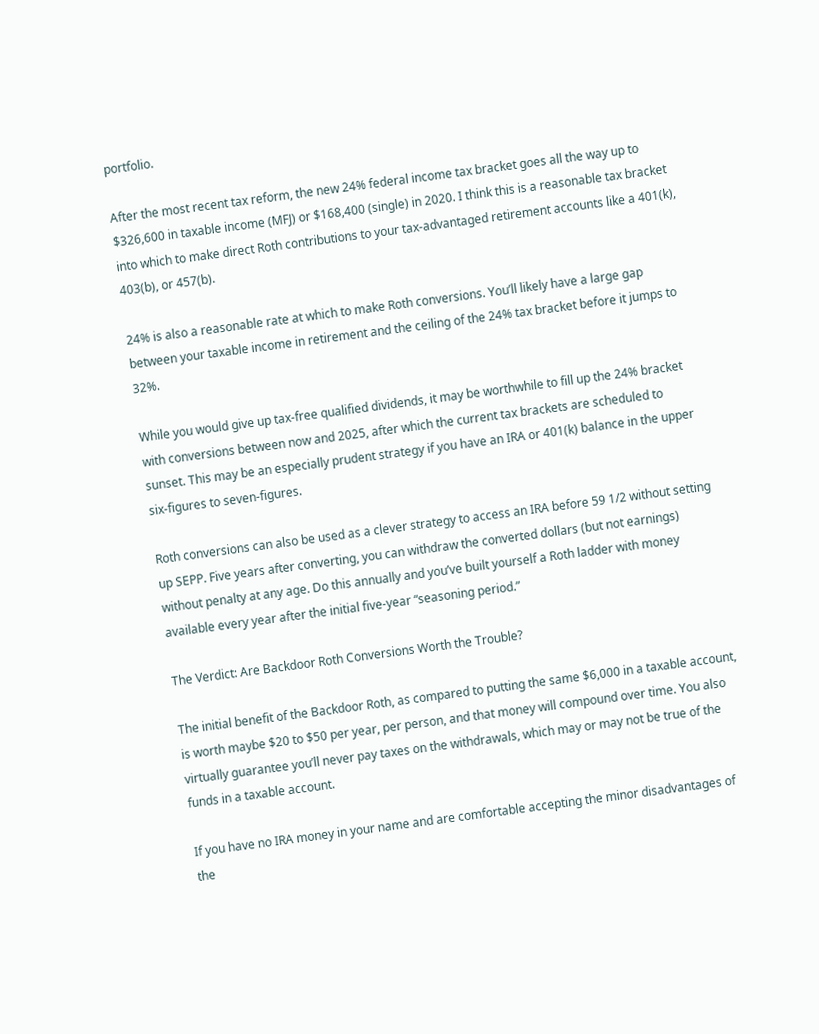portfolio.

After the most recent tax reform, the new 24% federal income tax bracket goes all the way up to $326,600 in taxable income (MFJ) or $168,400 (single) in 2020. I think this is a reasonable tax bracket into which to make direct Roth contributions to your tax-advantaged retirement accounts like a 401(k), 403(b), or 457(b).

24% is also a reasonable rate at which to make Roth conversions. You’ll likely have a large gap between your taxable income in retirement and the ceiling of the 24% tax bracket before it jumps to 32%.

While you would give up tax-free qualified dividends, it may be worthwhile to fill up the 24% bracket with conversions between now and 2025, after which the current tax brackets are scheduled to sunset. This may be an especially prudent strategy if you have an IRA or 401(k) balance in the upper six-figures to seven-figures.

Roth conversions can also be used as a clever strategy to access an IRA before 59 1/2 without setting up SEPP. Five years after converting, you can withdraw the converted dollars (but not earnings) without penalty at any age. Do this annually and you’ve built yourself a Roth ladder with money available every year after the initial five-year “seasoning period.”

The Verdict: Are Backdoor Roth Conversions Worth the Trouble?

The initial benefit of the Backdoor Roth, as compared to putting the same $6,000 in a taxable account, is worth maybe $20 to $50 per year, per person, and that money will compound over time. You also virtually guarantee you’ll never pay taxes on the withdrawals, which may or may not be true of the funds in a taxable account.

If you have no IRA money in your name and are comfortable accepting the minor disadvantages of the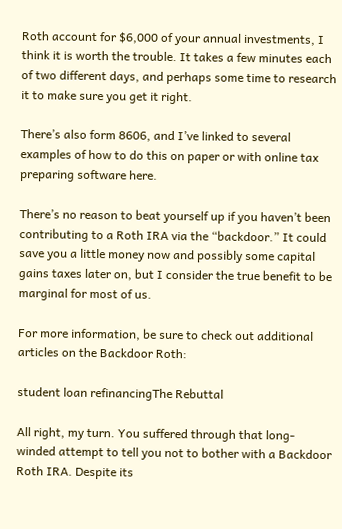Roth account for $6,000 of your annual investments, I think it is worth the trouble. It takes a few minutes each of two different days, and perhaps some time to research it to make sure you get it right.

There’s also form 8606, and I’ve linked to several examples of how to do this on paper or with online tax preparing software here.

There’s no reason to beat yourself up if you haven’t been contributing to a Roth IRA via the “backdoor.” It could save you a little money now and possibly some capital gains taxes later on, but I consider the true benefit to be marginal for most of us.

For more information, be sure to check out additional articles on the Backdoor Roth:

student loan refinancingThe Rebuttal

All right, my turn. You suffered through that long-winded attempt to tell you not to bother with a Backdoor Roth IRA. Despite its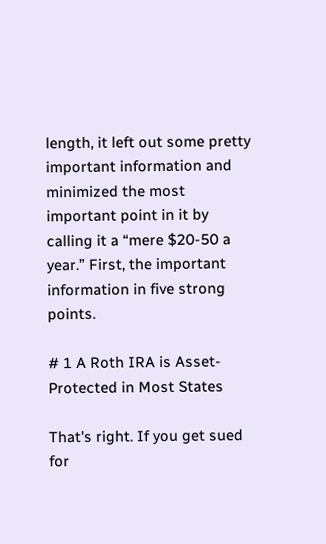length, it left out some pretty important information and minimized the most important point in it by calling it a “mere $20-50 a year.” First, the important information in five strong points.

# 1 A Roth IRA is Asset-Protected in Most States

That's right. If you get sued for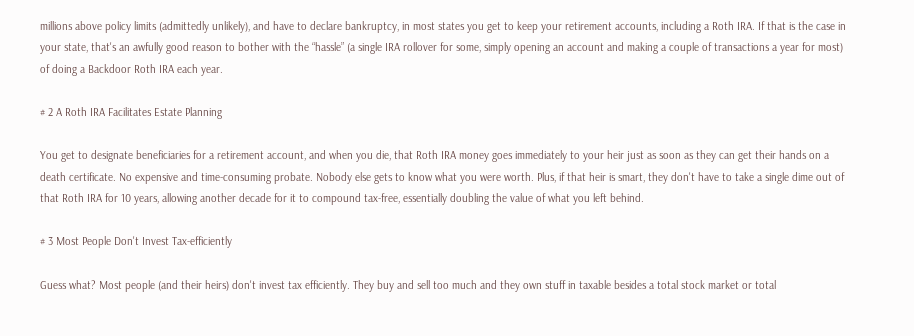millions above policy limits (admittedly unlikely), and have to declare bankruptcy, in most states you get to keep your retirement accounts, including a Roth IRA. If that is the case in your state, that's an awfully good reason to bother with the “hassle” (a single IRA rollover for some, simply opening an account and making a couple of transactions a year for most) of doing a Backdoor Roth IRA each year.

# 2 A Roth IRA Facilitates Estate Planning

You get to designate beneficiaries for a retirement account, and when you die, that Roth IRA money goes immediately to your heir just as soon as they can get their hands on a death certificate. No expensive and time-consuming probate. Nobody else gets to know what you were worth. Plus, if that heir is smart, they don't have to take a single dime out of that Roth IRA for 10 years, allowing another decade for it to compound tax-free, essentially doubling the value of what you left behind.

# 3 Most People Don't Invest Tax-efficiently

Guess what? Most people (and their heirs) don't invest tax efficiently. They buy and sell too much and they own stuff in taxable besides a total stock market or total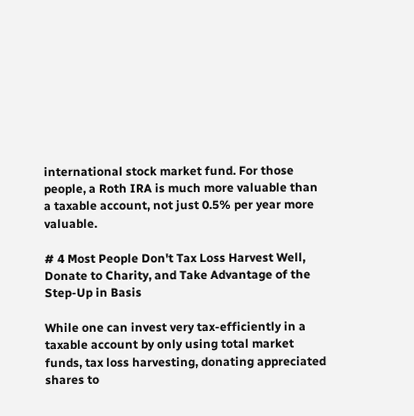international stock market fund. For those people, a Roth IRA is much more valuable than a taxable account, not just 0.5% per year more valuable.

# 4 Most People Don't Tax Loss Harvest Well, Donate to Charity, and Take Advantage of the Step-Up in Basis

While one can invest very tax-efficiently in a taxable account by only using total market funds, tax loss harvesting, donating appreciated shares to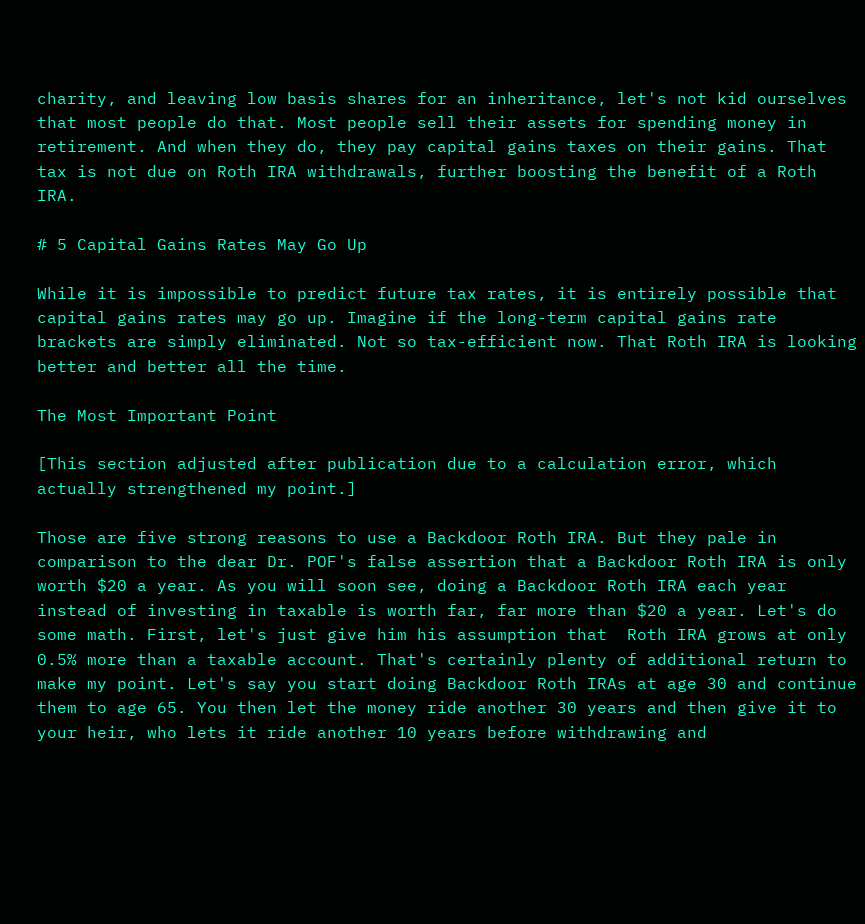charity, and leaving low basis shares for an inheritance, let's not kid ourselves that most people do that. Most people sell their assets for spending money in retirement. And when they do, they pay capital gains taxes on their gains. That tax is not due on Roth IRA withdrawals, further boosting the benefit of a Roth IRA.

# 5 Capital Gains Rates May Go Up

While it is impossible to predict future tax rates, it is entirely possible that capital gains rates may go up. Imagine if the long-term capital gains rate brackets are simply eliminated. Not so tax-efficient now. That Roth IRA is looking better and better all the time.

The Most Important Point

[This section adjusted after publication due to a calculation error, which actually strengthened my point.]

Those are five strong reasons to use a Backdoor Roth IRA. But they pale in comparison to the dear Dr. POF's false assertion that a Backdoor Roth IRA is only worth $20 a year. As you will soon see, doing a Backdoor Roth IRA each year instead of investing in taxable is worth far, far more than $20 a year. Let's do some math. First, let's just give him his assumption that  Roth IRA grows at only 0.5% more than a taxable account. That's certainly plenty of additional return to make my point. Let's say you start doing Backdoor Roth IRAs at age 30 and continue them to age 65. You then let the money ride another 30 years and then give it to your heir, who lets it ride another 10 years before withdrawing and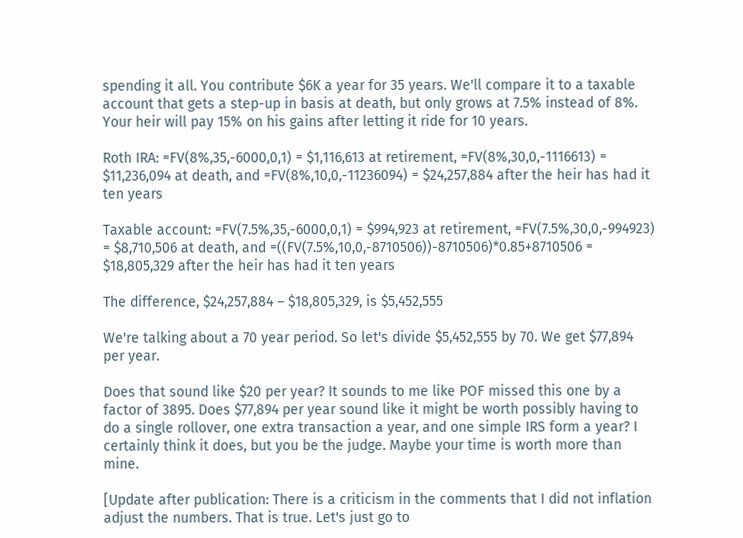spending it all. You contribute $6K a year for 35 years. We'll compare it to a taxable account that gets a step-up in basis at death, but only grows at 7.5% instead of 8%. Your heir will pay 15% on his gains after letting it ride for 10 years.

Roth IRA: =FV(8%,35,-6000,0,1) = $1,116,613 at retirement, =FV(8%,30,0,-1116613) = $11,236,094 at death, and =FV(8%,10,0,-11236094) = $24,257,884 after the heir has had it ten years

Taxable account: =FV(7.5%,35,-6000,0,1) = $994,923 at retirement, =FV(7.5%,30,0,-994923) = $8,710,506 at death, and =((FV(7.5%,10,0,-8710506))-8710506)*0.85+8710506 = $18,805,329 after the heir has had it ten years

The difference, $24,257,884 – $18,805,329, is $5,452,555

We're talking about a 70 year period. So let's divide $5,452,555 by 70. We get $77,894 per year.

Does that sound like $20 per year? It sounds to me like POF missed this one by a factor of 3895. Does $77,894 per year sound like it might be worth possibly having to do a single rollover, one extra transaction a year, and one simple IRS form a year? I certainly think it does, but you be the judge. Maybe your time is worth more than mine.

[Update after publication: There is a criticism in the comments that I did not inflation adjust the numbers. That is true. Let's just go to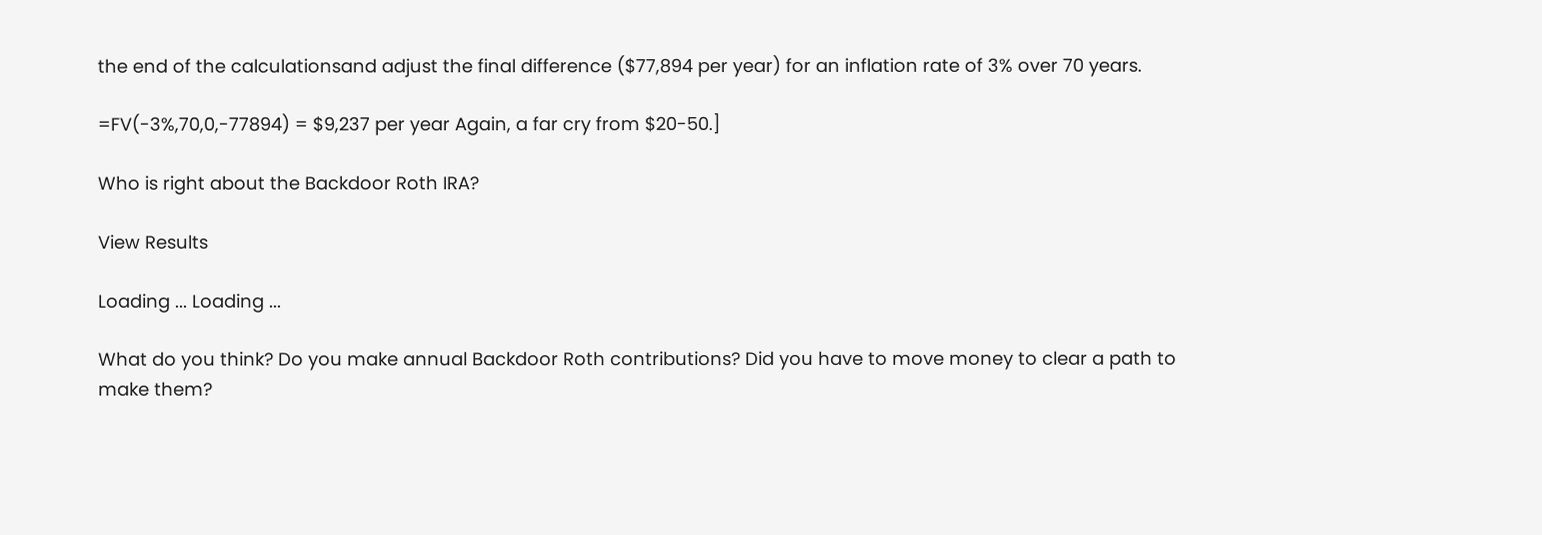the end of the calculationsand adjust the final difference ($77,894 per year) for an inflation rate of 3% over 70 years.

=FV(-3%,70,0,-77894) = $9,237 per year Again, a far cry from $20-50.]

Who is right about the Backdoor Roth IRA?

View Results

Loading ... Loading ...

What do you think? Do you make annual Backdoor Roth contributions? Did you have to move money to clear a path to make them?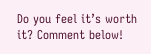Do you feel it’s worth it? Comment below!